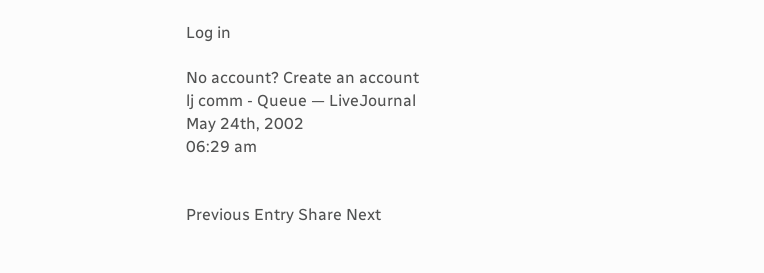Log in

No account? Create an account
lj comm - Queue — LiveJournal
May 24th, 2002
06:29 am


Previous Entry Share Next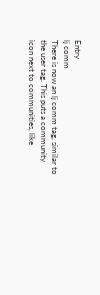Entry
lj comm
There is now an lj comm tag, similar to the user tag. This puts a community icon next to communities, like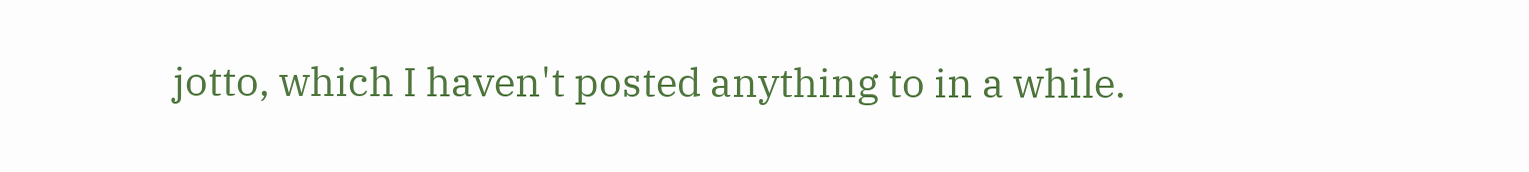jotto, which I haven't posted anything to in a while.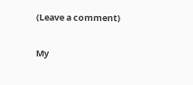(Leave a comment)

My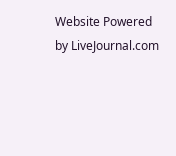Website Powered by LiveJournal.com